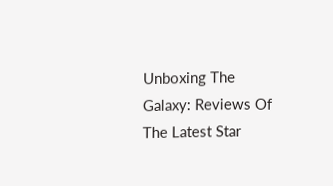Unboxing The Galaxy: Reviews Of The Latest Star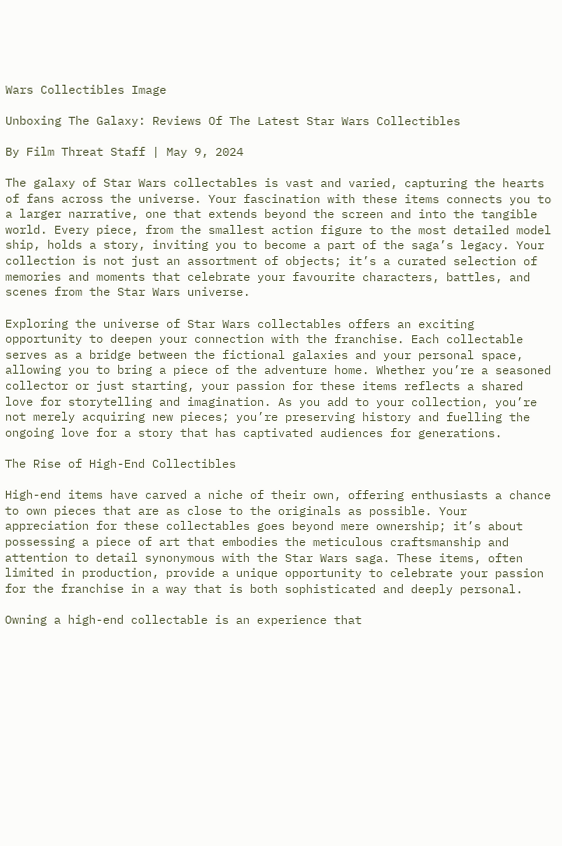Wars Collectibles Image

Unboxing The Galaxy: Reviews Of The Latest Star Wars Collectibles

By Film Threat Staff | May 9, 2024

The galaxy of Star Wars collectables is vast and varied, capturing the hearts of fans across the universe. Your fascination with these items connects you to a larger narrative, one that extends beyond the screen and into the tangible world. Every piece, from the smallest action figure to the most detailed model ship, holds a story, inviting you to become a part of the saga’s legacy. Your collection is not just an assortment of objects; it’s a curated selection of memories and moments that celebrate your favourite characters, battles, and scenes from the Star Wars universe.

Exploring the universe of Star Wars collectables offers an exciting opportunity to deepen your connection with the franchise. Each collectable serves as a bridge between the fictional galaxies and your personal space, allowing you to bring a piece of the adventure home. Whether you’re a seasoned collector or just starting, your passion for these items reflects a shared love for storytelling and imagination. As you add to your collection, you’re not merely acquiring new pieces; you’re preserving history and fuelling the ongoing love for a story that has captivated audiences for generations.

The Rise of High-End Collectibles

High-end items have carved a niche of their own, offering enthusiasts a chance to own pieces that are as close to the originals as possible. Your appreciation for these collectables goes beyond mere ownership; it’s about possessing a piece of art that embodies the meticulous craftsmanship and attention to detail synonymous with the Star Wars saga. These items, often limited in production, provide a unique opportunity to celebrate your passion for the franchise in a way that is both sophisticated and deeply personal.

Owning a high-end collectable is an experience that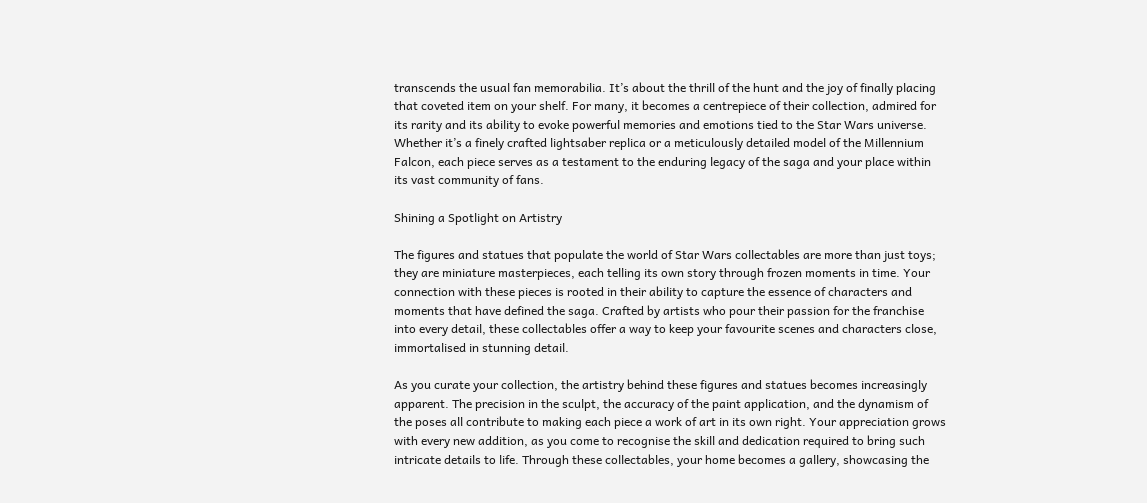transcends the usual fan memorabilia. It’s about the thrill of the hunt and the joy of finally placing that coveted item on your shelf. For many, it becomes a centrepiece of their collection, admired for its rarity and its ability to evoke powerful memories and emotions tied to the Star Wars universe. Whether it’s a finely crafted lightsaber replica or a meticulously detailed model of the Millennium Falcon, each piece serves as a testament to the enduring legacy of the saga and your place within its vast community of fans.

Shining a Spotlight on Artistry

The figures and statues that populate the world of Star Wars collectables are more than just toys; they are miniature masterpieces, each telling its own story through frozen moments in time. Your connection with these pieces is rooted in their ability to capture the essence of characters and moments that have defined the saga. Crafted by artists who pour their passion for the franchise into every detail, these collectables offer a way to keep your favourite scenes and characters close, immortalised in stunning detail.

As you curate your collection, the artistry behind these figures and statues becomes increasingly apparent. The precision in the sculpt, the accuracy of the paint application, and the dynamism of the poses all contribute to making each piece a work of art in its own right. Your appreciation grows with every new addition, as you come to recognise the skill and dedication required to bring such intricate details to life. Through these collectables, your home becomes a gallery, showcasing the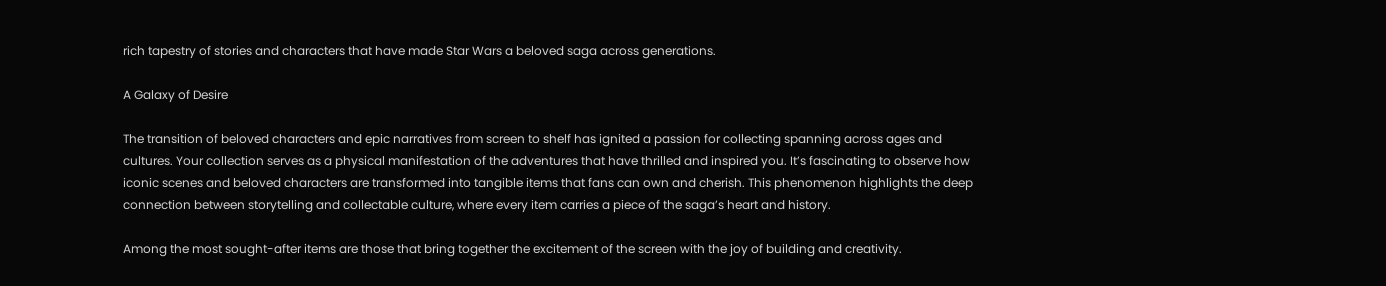rich tapestry of stories and characters that have made Star Wars a beloved saga across generations.

A Galaxy of Desire

The transition of beloved characters and epic narratives from screen to shelf has ignited a passion for collecting spanning across ages and cultures. Your collection serves as a physical manifestation of the adventures that have thrilled and inspired you. It’s fascinating to observe how iconic scenes and beloved characters are transformed into tangible items that fans can own and cherish. This phenomenon highlights the deep connection between storytelling and collectable culture, where every item carries a piece of the saga’s heart and history.

Among the most sought-after items are those that bring together the excitement of the screen with the joy of building and creativity.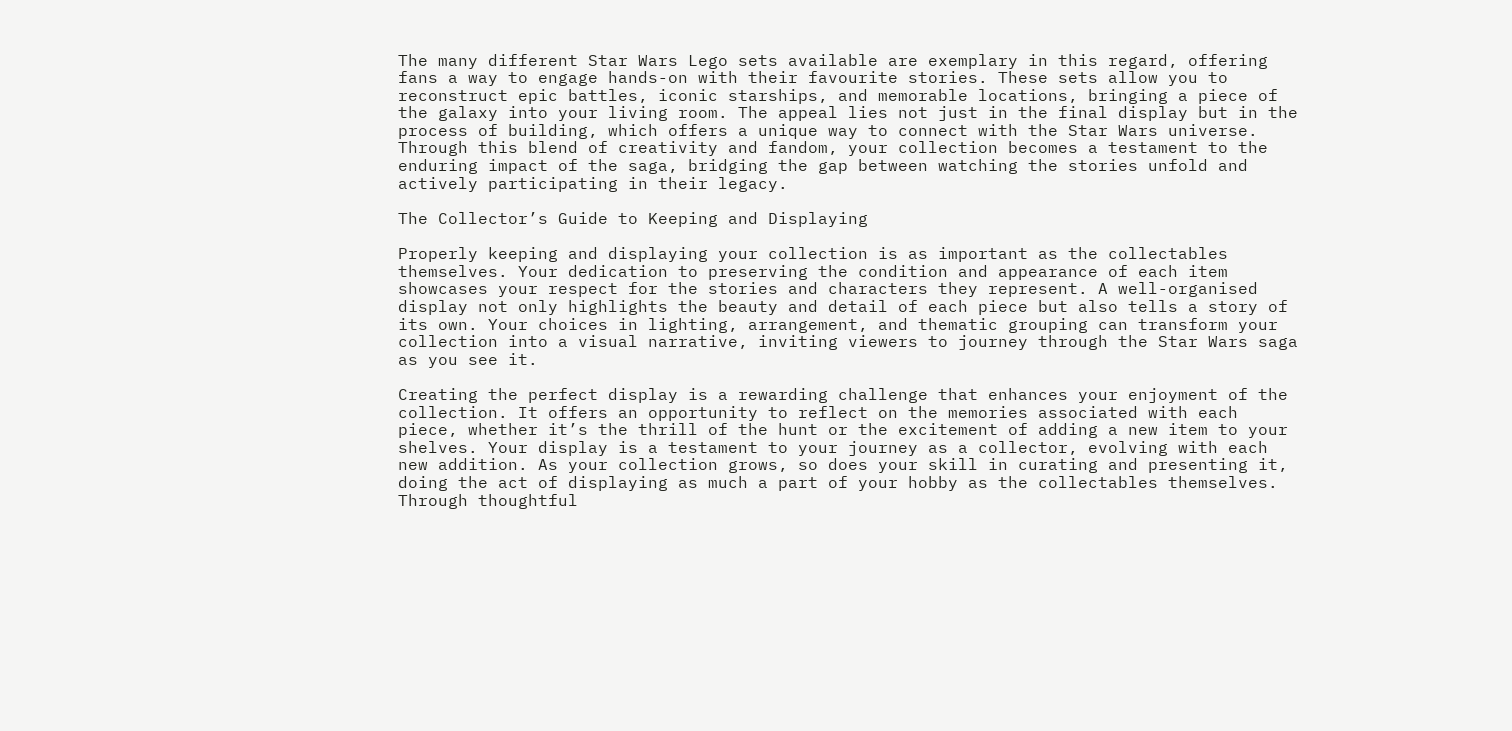The many different Star Wars Lego sets available are exemplary in this regard, offering fans a way to engage hands-on with their favourite stories. These sets allow you to reconstruct epic battles, iconic starships, and memorable locations, bringing a piece of the galaxy into your living room. The appeal lies not just in the final display but in the process of building, which offers a unique way to connect with the Star Wars universe. Through this blend of creativity and fandom, your collection becomes a testament to the enduring impact of the saga, bridging the gap between watching the stories unfold and actively participating in their legacy.

The Collector’s Guide to Keeping and Displaying

Properly keeping and displaying your collection is as important as the collectables themselves. Your dedication to preserving the condition and appearance of each item showcases your respect for the stories and characters they represent. A well-organised display not only highlights the beauty and detail of each piece but also tells a story of its own. Your choices in lighting, arrangement, and thematic grouping can transform your collection into a visual narrative, inviting viewers to journey through the Star Wars saga as you see it.

Creating the perfect display is a rewarding challenge that enhances your enjoyment of the collection. It offers an opportunity to reflect on the memories associated with each piece, whether it’s the thrill of the hunt or the excitement of adding a new item to your shelves. Your display is a testament to your journey as a collector, evolving with each new addition. As your collection grows, so does your skill in curating and presenting it, doing the act of displaying as much a part of your hobby as the collectables themselves. Through thoughtful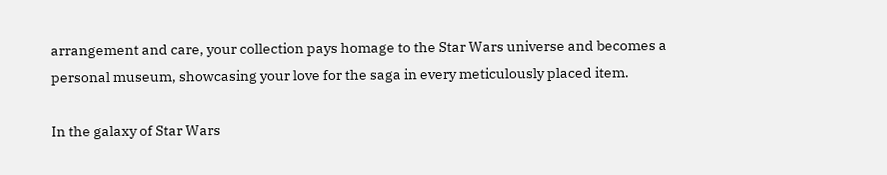arrangement and care, your collection pays homage to the Star Wars universe and becomes a personal museum, showcasing your love for the saga in every meticulously placed item.

In the galaxy of Star Wars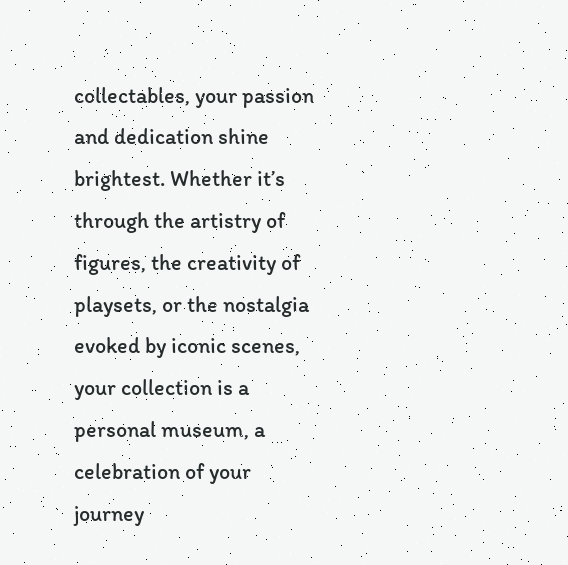collectables, your passion and dedication shine brightest. Whether it’s through the artistry of figures, the creativity of playsets, or the nostalgia evoked by iconic scenes, your collection is a personal museum, a celebration of your journey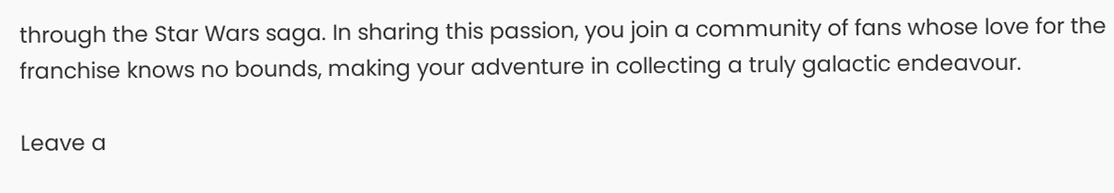through the Star Wars saga. In sharing this passion, you join a community of fans whose love for the franchise knows no bounds, making your adventure in collecting a truly galactic endeavour.

Leave a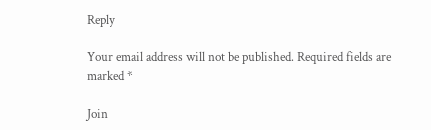Reply

Your email address will not be published. Required fields are marked *

Join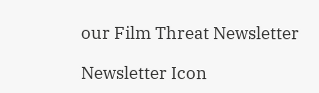our Film Threat Newsletter

Newsletter Icon